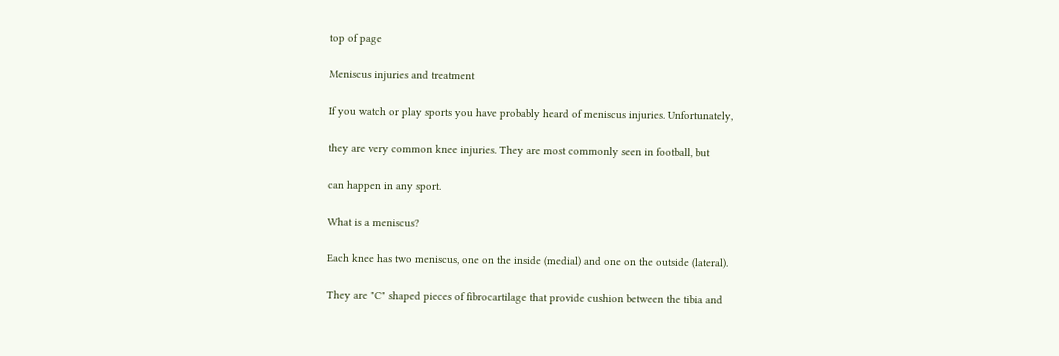top of page

Meniscus injuries and treatment

If you watch or play sports you have probably heard of meniscus injuries. Unfortunately,

they are very common knee injuries. They are most commonly seen in football, but

can happen in any sport.

What is a meniscus?

Each knee has two meniscus, one on the inside (medial) and one on the outside (lateral).

They are "C" shaped pieces of fibrocartilage that provide cushion between the tibia and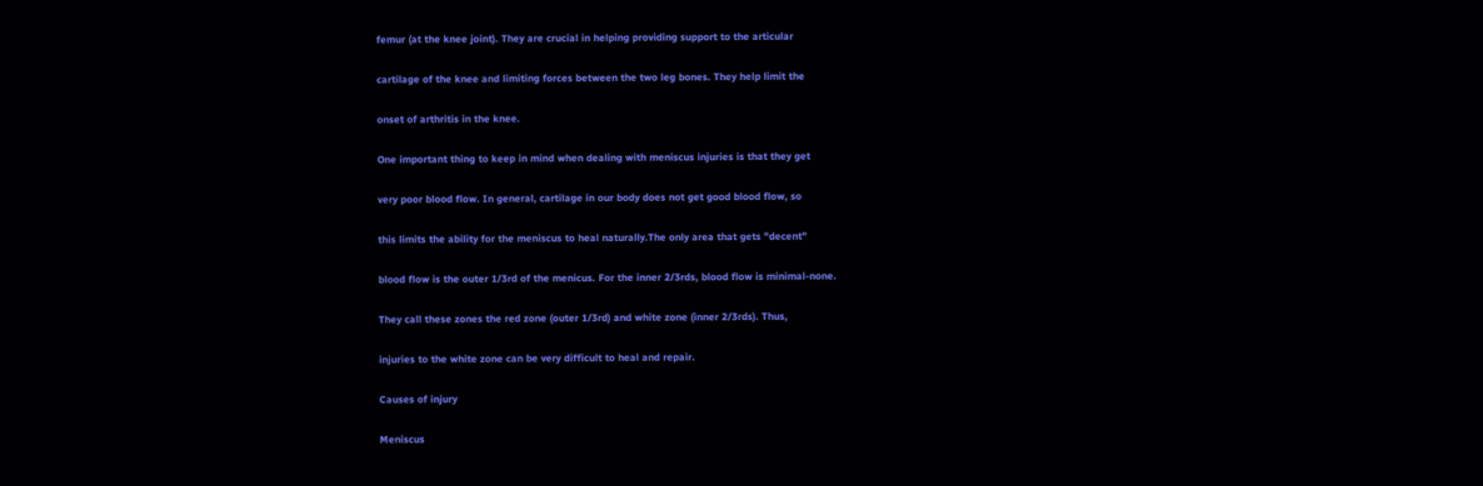femur (at the knee joint). They are crucial in helping providing support to the articular

cartilage of the knee and limiting forces between the two leg bones. They help limit the

onset of arthritis in the knee.

One important thing to keep in mind when dealing with meniscus injuries is that they get

very poor blood flow. In general, cartilage in our body does not get good blood flow, so

this limits the ability for the meniscus to heal naturally.The only area that gets "decent"

blood flow is the outer 1/3rd of the menicus. For the inner 2/3rds, blood flow is minimal-none.

They call these zones the red zone (outer 1/3rd) and white zone (inner 2/3rds). Thus,

injuries to the white zone can be very difficult to heal and repair.

Causes of injury

Meniscus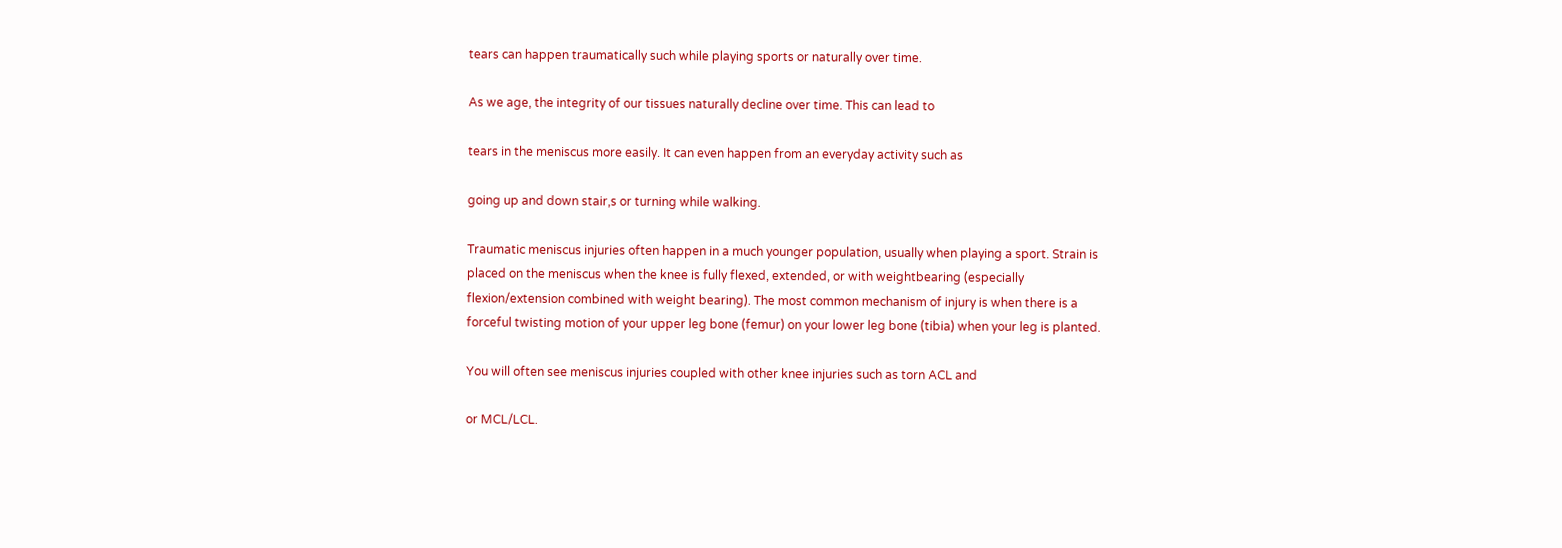tears can happen traumatically such while playing sports or naturally over time.

As we age, the integrity of our tissues naturally decline over time. This can lead to

tears in the meniscus more easily. It can even happen from an everyday activity such as

going up and down stair,s or turning while walking.

Traumatic meniscus injuries often happen in a much younger population, usually when playing a sport. Strain is placed on the meniscus when the knee is fully flexed, extended, or with weightbearing (especially flexion/extension combined with weight bearing). The most common mechanism of injury is when there is a forceful twisting motion of your upper leg bone (femur) on your lower leg bone (tibia) when your leg is planted.

You will often see meniscus injuries coupled with other knee injuries such as torn ACL and

or MCL/LCL.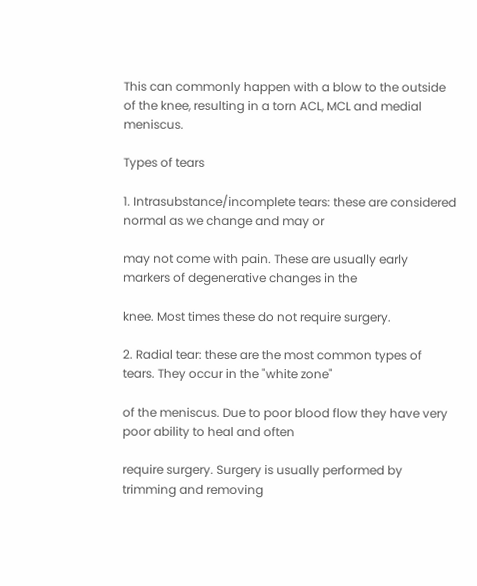This can commonly happen with a blow to the outside of the knee, resulting in a torn ACL, MCL and medial meniscus.

Types of tears

1. Intrasubstance/incomplete tears: these are considered normal as we change and may or

may not come with pain. These are usually early markers of degenerative changes in the

knee. Most times these do not require surgery.

2. Radial tear: these are the most common types of tears. They occur in the "white zone"

of the meniscus. Due to poor blood flow they have very poor ability to heal and often

require surgery. Surgery is usually performed by trimming and removing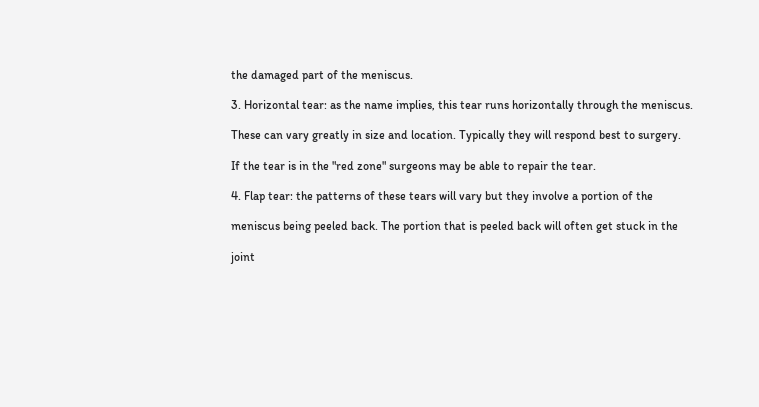the damaged part of the meniscus.

3. Horizontal tear: as the name implies, this tear runs horizontally through the meniscus.

These can vary greatly in size and location. Typically they will respond best to surgery.

If the tear is in the "red zone" surgeons may be able to repair the tear.

4. Flap tear: the patterns of these tears will vary but they involve a portion of the

meniscus being peeled back. The portion that is peeled back will often get stuck in the

joint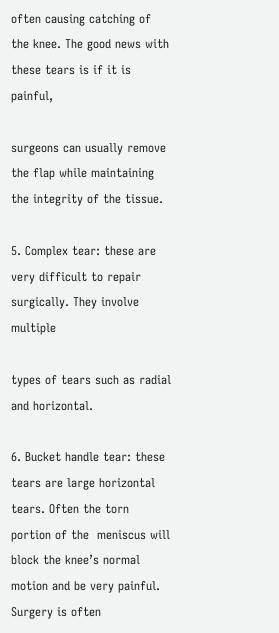often causing catching of the knee. The good news with these tears is if it is painful,

surgeons can usually remove the flap while maintaining the integrity of the tissue.

5. Complex tear: these are very difficult to repair surgically. They involve multiple

types of tears such as radial and horizontal.

6. Bucket handle tear: these tears are large horizontal tears. Often the torn portion of the  meniscus will block the knee’s normal motion and be very painful. Surgery is often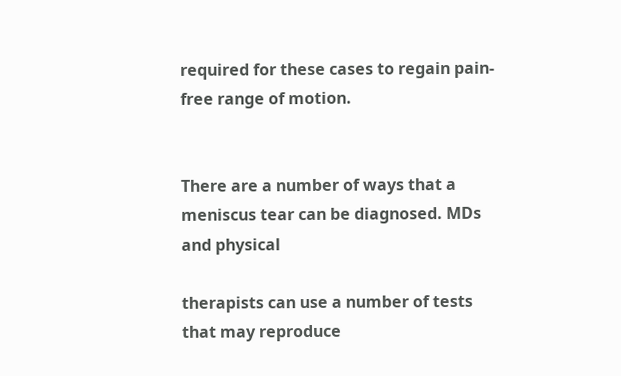required for these cases to regain pain-free range of motion.


There are a number of ways that a meniscus tear can be diagnosed. MDs and physical

therapists can use a number of tests that may reproduce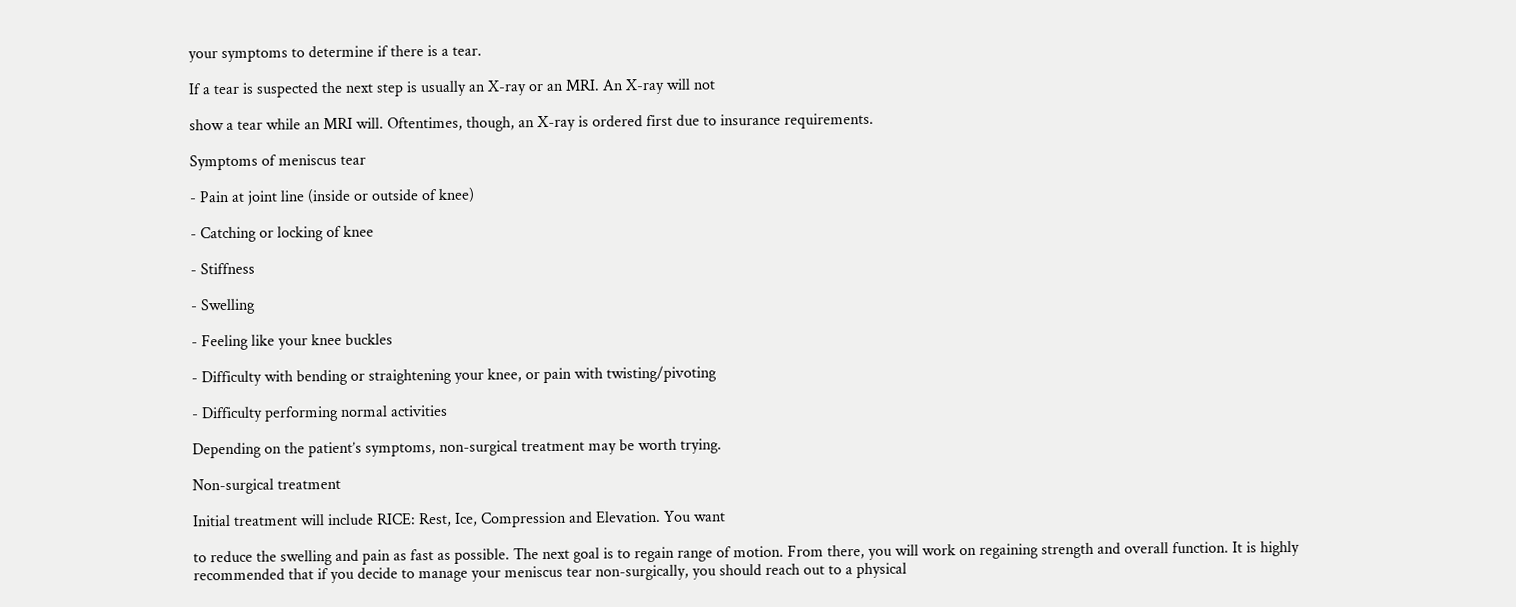your symptoms to determine if there is a tear.

If a tear is suspected the next step is usually an X-ray or an MRI. An X-ray will not

show a tear while an MRI will. Oftentimes, though, an X-ray is ordered first due to insurance requirements.

Symptoms of meniscus tear

- Pain at joint line (inside or outside of knee)

- Catching or locking of knee

- Stiffness

- Swelling

- Feeling like your knee buckles

- Difficulty with bending or straightening your knee, or pain with twisting/pivoting

- Difficulty performing normal activities

Depending on the patient’s symptoms, non-surgical treatment may be worth trying.

Non-surgical treatment

Initial treatment will include RICE: Rest, Ice, Compression and Elevation. You want

to reduce the swelling and pain as fast as possible. The next goal is to regain range of motion. From there, you will work on regaining strength and overall function. It is highly recommended that if you decide to manage your meniscus tear non-surgically, you should reach out to a physical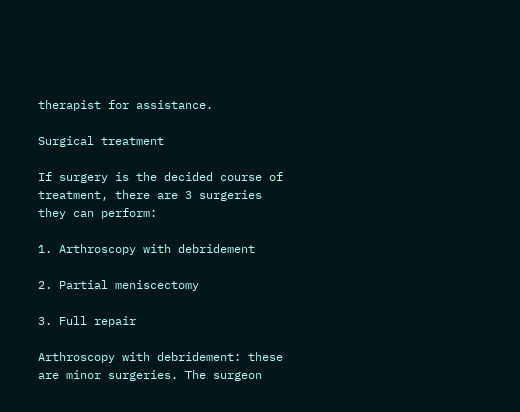therapist for assistance.

Surgical treatment

If surgery is the decided course of treatment, there are 3 surgeries they can perform:

1. Arthroscopy with debridement

2. Partial meniscectomy

3. Full repair

Arthroscopy with debridement: these are minor surgeries. The surgeon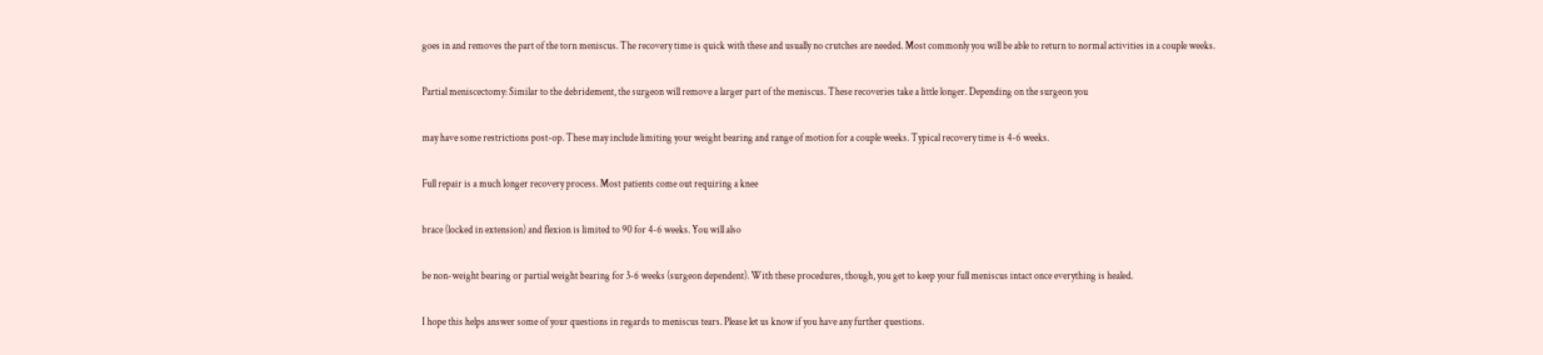goes in and removes the part of the torn meniscus. The recovery time is quick with these and usually no crutches are needed. Most commonly you will be able to return to normal activities in a couple weeks.

Partial meniscectomy: Similar to the debridement, the surgeon will remove a larger part of the meniscus. These recoveries take a little longer. Depending on the surgeon you

may have some restrictions post-op. These may include limiting your weight bearing and range of motion for a couple weeks. Typical recovery time is 4-6 weeks.

Full repair is a much longer recovery process. Most patients come out requiring a knee

brace (locked in extension) and flexion is limited to 90 for 4-6 weeks. You will also

be non-weight bearing or partial weight bearing for 3-6 weeks (surgeon dependent). With these procedures, though, you get to keep your full meniscus intact once everything is healed.

I hope this helps answer some of your questions in regards to meniscus tears. Please let us know if you have any further questions.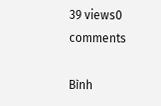39 views0 comments

Bình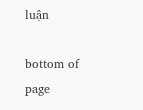luận

bottom of page